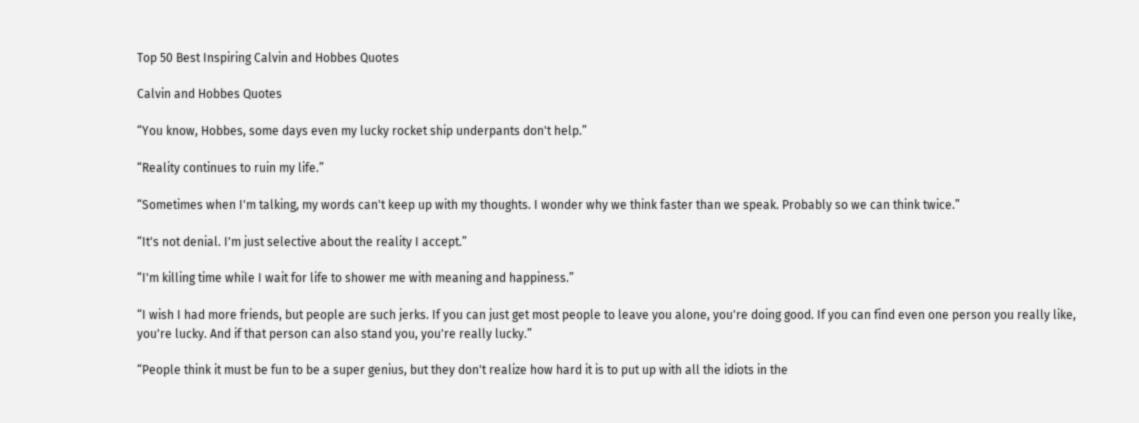Top 50 Best Inspiring Calvin and Hobbes Quotes

Calvin and Hobbes Quotes

“You know, Hobbes, some days even my lucky rocket ship underpants don't help.”

“Reality continues to ruin my life.”

“Sometimes when I'm talking, my words can't keep up with my thoughts. I wonder why we think faster than we speak. Probably so we can think twice.”

“It's not denial. I'm just selective about the reality I accept.”

“I'm killing time while I wait for life to shower me with meaning and happiness.”

“I wish I had more friends, but people are such jerks. If you can just get most people to leave you alone, you're doing good. If you can find even one person you really like, you're lucky. And if that person can also stand you, you're really lucky.”

“People think it must be fun to be a super genius, but they don't realize how hard it is to put up with all the idiots in the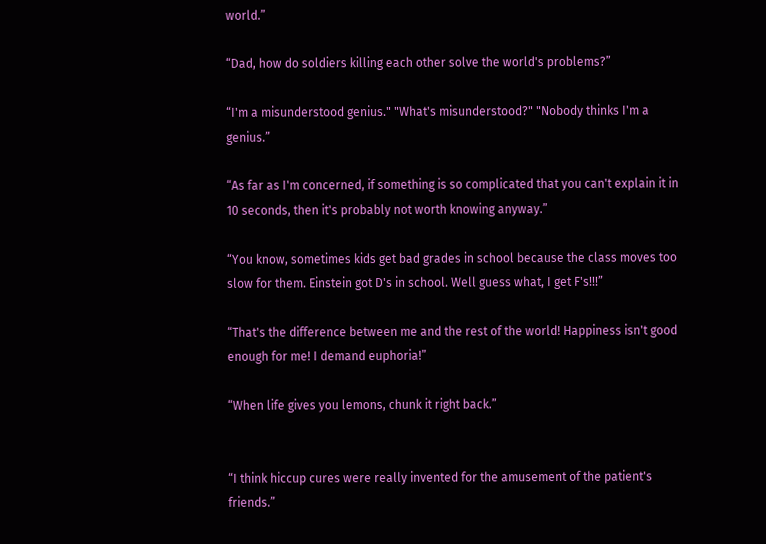world.”

“Dad, how do soldiers killing each other solve the world's problems?”

“I'm a misunderstood genius." "What's misunderstood?" "Nobody thinks I'm a genius.”

“As far as I'm concerned, if something is so complicated that you can't explain it in 10 seconds, then it's probably not worth knowing anyway.”

“You know, sometimes kids get bad grades in school because the class moves too slow for them. Einstein got D's in school. Well guess what, I get F's!!!”

“That's the difference between me and the rest of the world! Happiness isn't good enough for me! I demand euphoria!”

“When life gives you lemons, chunk it right back.”


“I think hiccup cures were really invented for the amusement of the patient's friends.”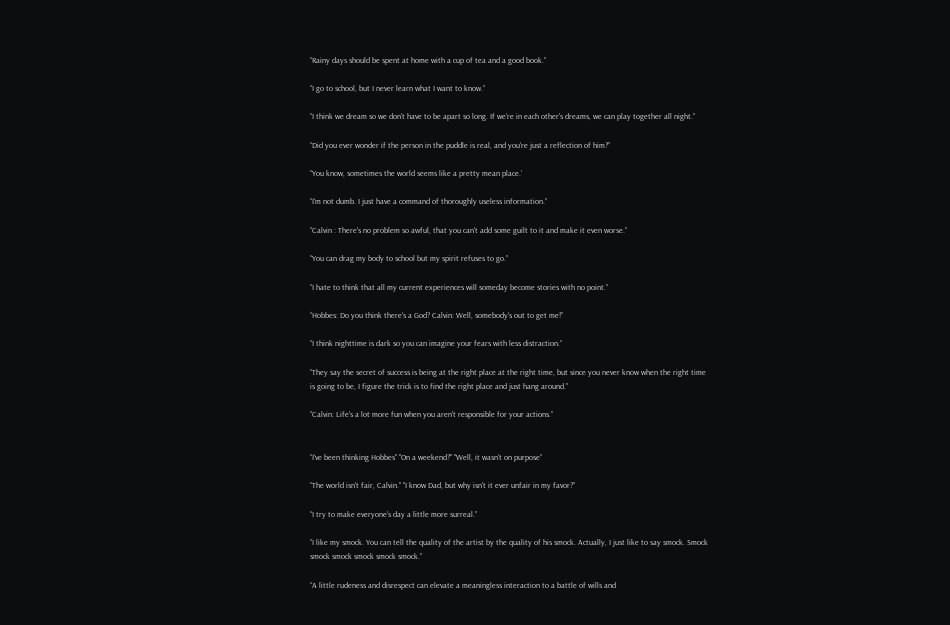“Rainy days should be spent at home with a cup of tea and a good book.”

“I go to school, but I never learn what I want to know.”

“I think we dream so we don't have to be apart so long. If we're in each other's dreams, we can play together all night.”

“Did you ever wonder if the person in the puddle is real, and you're just a reflection of him?”

“You know, sometimes the world seems like a pretty mean place.'

“I'm not dumb. I just have a command of thoroughly useless information.”

“Calvin : There's no problem so awful, that you can't add some guilt to it and make it even worse.”

“You can drag my body to school but my spirit refuses to go.”

“I hate to think that all my current experiences will someday become stories with no point.”

“Hobbes: Do you think there's a God? Calvin: Well, somebody's out to get me!”

“I think nighttime is dark so you can imagine your fears with less distraction.”

“They say the secret of success is being at the right place at the right time, but since you never know when the right time is going to be, I figure the trick is to find the right place and just hang around.”

“Calvin: Life's a lot more fun when you aren't responsible for your actions.”


“I've been thinking Hobbes" "On a weekend?" "Well, it wasn't on purpose”

“The world isn't fair, Calvin." "I know Dad, but why isn't it ever unfair in my favor?”

“I try to make everyone's day a little more surreal.”

“I like my smock. You can tell the quality of the artist by the quality of his smock. Actually, I just like to say smock. Smock smock smock smock smock smock.”

“A little rudeness and disrespect can elevate a meaningless interaction to a battle of wills and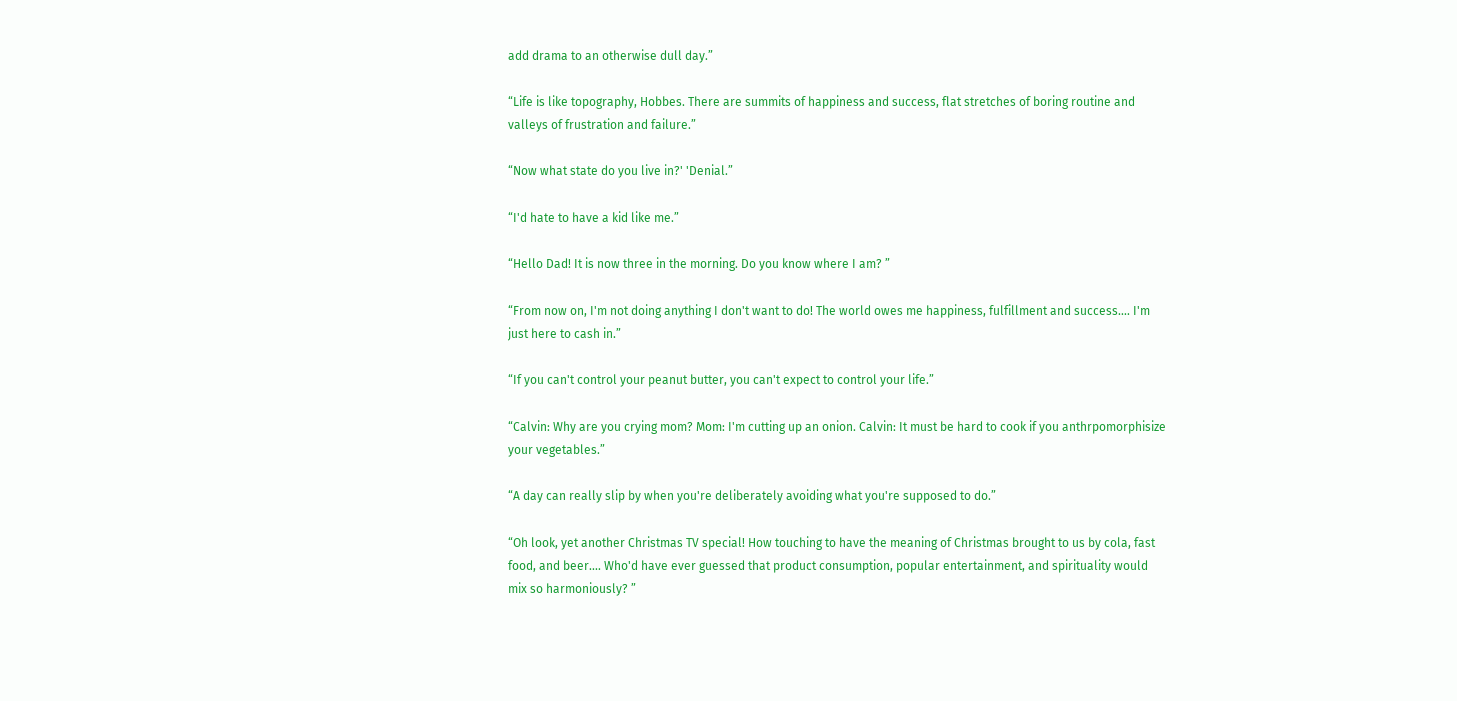add drama to an otherwise dull day.”

“Life is like topography, Hobbes. There are summits of happiness and success, flat stretches of boring routine and valleys of frustration and failure.”

“Now what state do you live in?' 'Denial.”

“I'd hate to have a kid like me.”

“Hello Dad! It is now three in the morning. Do you know where I am? ”

“From now on, I'm not doing anything I don't want to do! The world owes me happiness, fulfillment and success.... I'm just here to cash in.”

“If you can't control your peanut butter, you can't expect to control your life.”

“Calvin: Why are you crying mom? Mom: I'm cutting up an onion. Calvin: It must be hard to cook if you anthrpomorphisize your vegetables.”

“A day can really slip by when you're deliberately avoiding what you're supposed to do.”

“Oh look, yet another Christmas TV special! How touching to have the meaning of Christmas brought to us by cola, fast food, and beer.... Who'd have ever guessed that product consumption, popular entertainment, and spirituality would mix so harmoniously? ”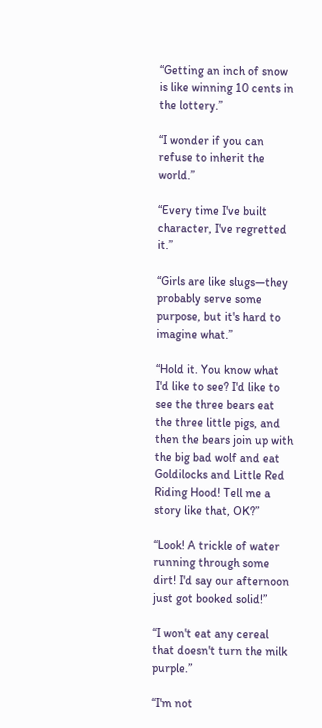“Getting an inch of snow is like winning 10 cents in the lottery.”

“I wonder if you can refuse to inherit the world.”

“Every time I've built character, I've regretted it.”

“Girls are like slugs—they probably serve some purpose, but it's hard to imagine what.”

“Hold it. You know what I'd like to see? I'd like to see the three bears eat the three little pigs, and then the bears join up with the big bad wolf and eat Goldilocks and Little Red Riding Hood! Tell me a story like that, OK?”

“Look! A trickle of water running through some dirt! I'd say our afternoon just got booked solid!”

“I won't eat any cereal that doesn't turn the milk purple.”

“I'm not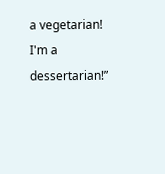a vegetarian! I'm a dessertarian!”